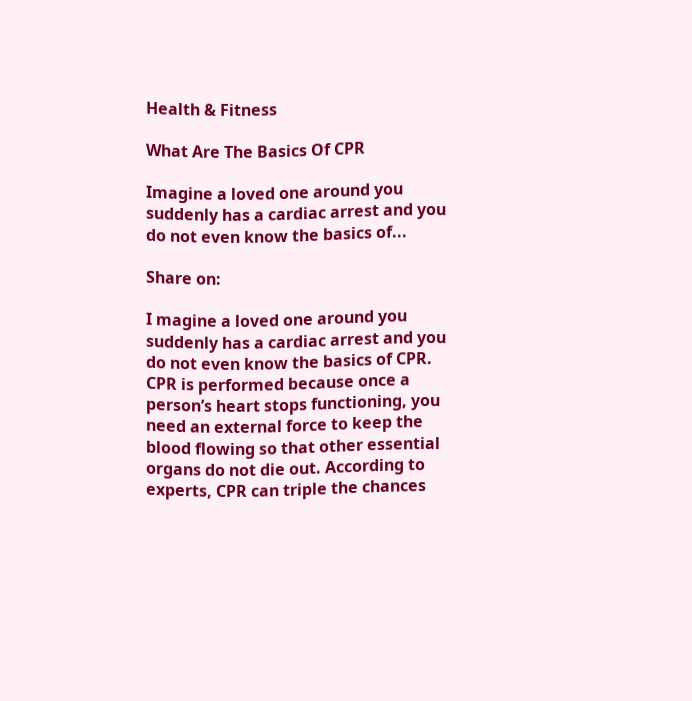Health & Fitness

What Are The Basics Of CPR

Imagine a loved one around you suddenly has a cardiac arrest and you do not even know the basics of...

Share on:

I magine a loved one around you suddenly has a cardiac arrest and you do not even know the basics of CPR. CPR is performed because once a person’s heart stops functioning, you need an external force to keep the blood flowing so that other essential organs do not die out. According to experts, CPR can triple the chances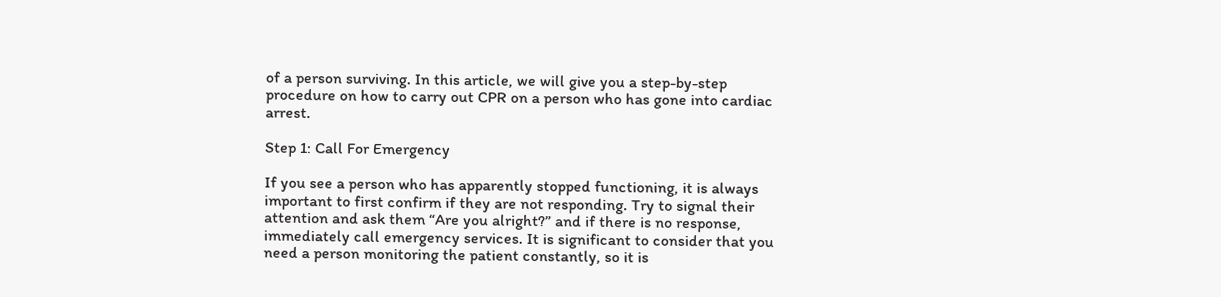of a person surviving. In this article, we will give you a step-by-step procedure on how to carry out CPR on a person who has gone into cardiac arrest.

Step 1: Call For Emergency

If you see a person who has apparently stopped functioning, it is always important to first confirm if they are not responding. Try to signal their attention and ask them “Are you alright?” and if there is no response, immediately call emergency services. It is significant to consider that you need a person monitoring the patient constantly, so it is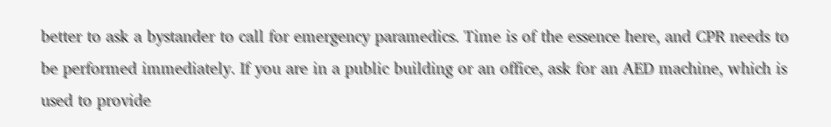better to ask a bystander to call for emergency paramedics. Time is of the essence here, and CPR needs to be performed immediately. If you are in a public building or an office, ask for an AED machine, which is used to provide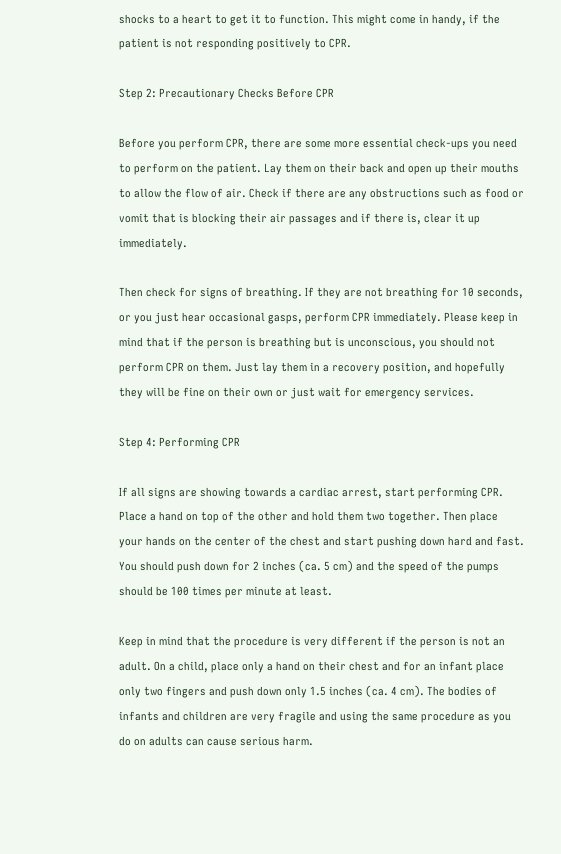shocks to a heart to get it to function. This might come in handy, if the patient is not responding positively to CPR.

Step 2: Precautionary Checks Before CPR

Before you perform CPR, there are some more essential check-ups you need to perform on the patient. Lay them on their back and open up their mouths to allow the flow of air. Check if there are any obstructions such as food or vomit that is blocking their air passages and if there is, clear it up immediately.

Then check for signs of breathing. If they are not breathing for 10 seconds, or you just hear occasional gasps, perform CPR immediately. Please keep in mind that if the person is breathing but is unconscious, you should not perform CPR on them. Just lay them in a recovery position, and hopefully they will be fine on their own or just wait for emergency services.

Step 4: Performing CPR

If all signs are showing towards a cardiac arrest, start performing CPR. Place a hand on top of the other and hold them two together. Then place your hands on the center of the chest and start pushing down hard and fast. You should push down for 2 inches (ca. 5 cm) and the speed of the pumps should be 100 times per minute at least.

Keep in mind that the procedure is very different if the person is not an adult. On a child, place only a hand on their chest and for an infant place only two fingers and push down only 1.5 inches (ca. 4 cm). The bodies of infants and children are very fragile and using the same procedure as you do on adults can cause serious harm.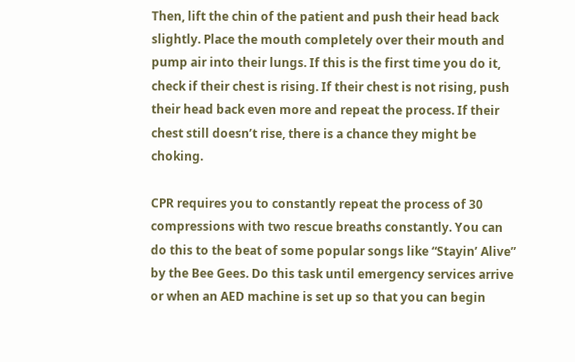Then, lift the chin of the patient and push their head back slightly. Place the mouth completely over their mouth and pump air into their lungs. If this is the first time you do it, check if their chest is rising. If their chest is not rising, push their head back even more and repeat the process. If their chest still doesn’t rise, there is a chance they might be choking.

CPR requires you to constantly repeat the process of 30 compressions with two rescue breaths constantly. You can do this to the beat of some popular songs like “Stayin’ Alive” by the Bee Gees. Do this task until emergency services arrive or when an AED machine is set up so that you can begin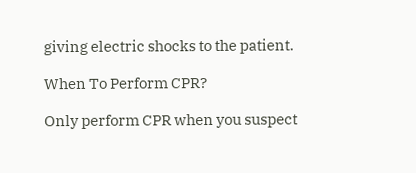giving electric shocks to the patient.

When To Perform CPR?

Only perform CPR when you suspect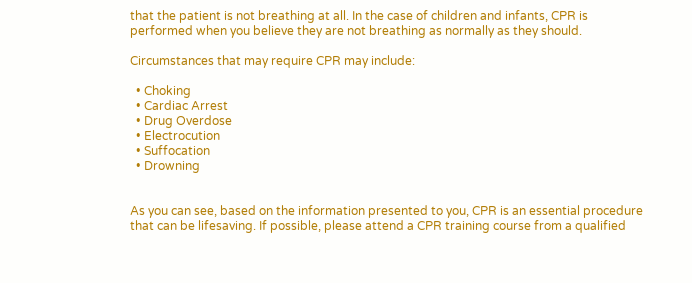that the patient is not breathing at all. In the case of children and infants, CPR is performed when you believe they are not breathing as normally as they should.

Circumstances that may require CPR may include:

  • Choking
  • Cardiac Arrest
  • Drug Overdose
  • Electrocution
  • Suffocation
  • Drowning


As you can see, based on the information presented to you, CPR is an essential procedure that can be lifesaving. If possible, please attend a CPR training course from a qualified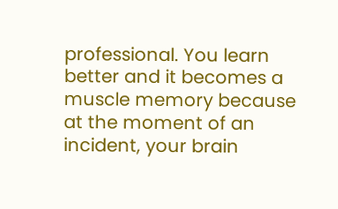professional. You learn better and it becomes a muscle memory because at the moment of an incident, your brain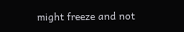might freeze and not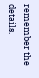remember the details.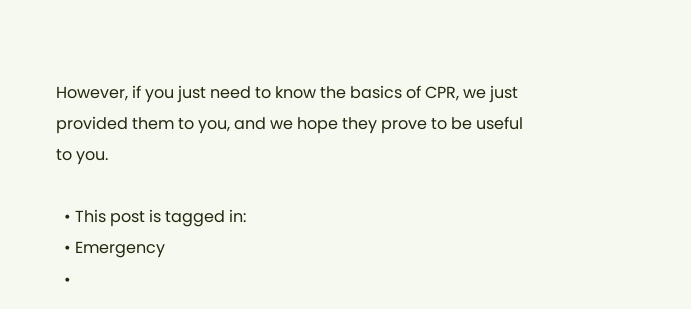However, if you just need to know the basics of CPR, we just provided them to you, and we hope they prove to be useful to you.

  • This post is tagged in:
  • Emergency
  •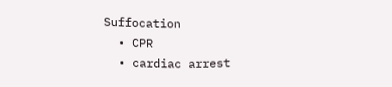Suffocation
  • CPR
  • cardiac arrest